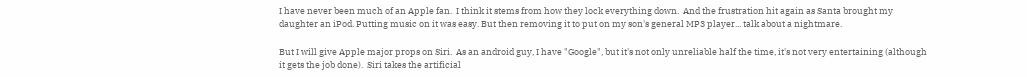I have never been much of an Apple fan.  I think it stems from how they lock everything down.  And the frustration hit again as Santa brought my daughter an iPod. Putting music on it was easy. But then removing it to put on my son's general MP3 player... talk about a nightmare.

But I will give Apple major props on Siri.  As an android guy, I have "Google", but it's not only unreliable half the time, it's not very entertaining (although it gets the job done).  Siri takes the artificial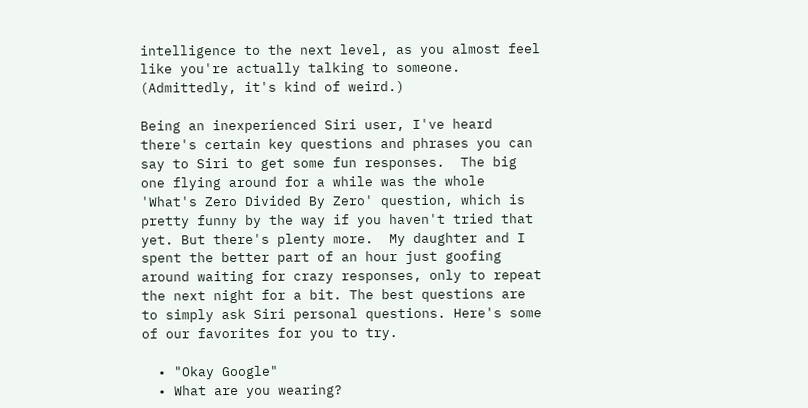intelligence to the next level, as you almost feel like you're actually talking to someone. (Admittedly, it's kind of weird.)

Being an inexperienced Siri user, I've heard there's certain key questions and phrases you can say to Siri to get some fun responses.  The big one flying around for a while was the whole 'What's Zero Divided By Zero' question, which is pretty funny by the way if you haven't tried that yet. But there's plenty more.  My daughter and I spent the better part of an hour just goofing around waiting for crazy responses, only to repeat the next night for a bit. The best questions are to simply ask Siri personal questions. Here's some of our favorites for you to try.

  • "Okay Google"
  • What are you wearing?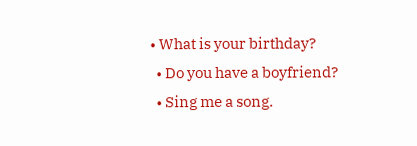• What is your birthday?
  • Do you have a boyfriend?
  • Sing me a song.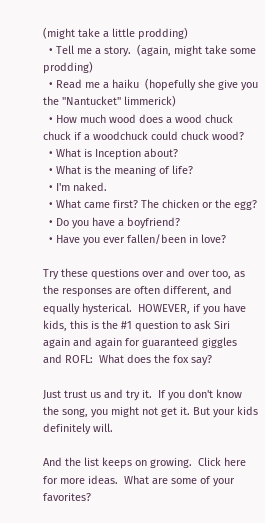(might take a little prodding)
  • Tell me a story.  (again, might take some prodding)
  • Read me a haiku  (hopefully she give you the "Nantucket" limmerick)
  • How much wood does a wood chuck chuck if a woodchuck could chuck wood?
  • What is Inception about?
  • What is the meaning of life?
  • I'm naked.
  • What came first? The chicken or the egg?
  • Do you have a boyfriend?
  • Have you ever fallen/been in love?

Try these questions over and over too, as the responses are often different, and equally hysterical.  HOWEVER, if you have kids, this is the #1 question to ask Siri again and again for guaranteed giggles and ROFL:  What does the fox say?

Just trust us and try it.  If you don't know the song, you might not get it. But your kids definitely will.

And the list keeps on growing.  Click here for more ideas.  What are some of your favorites?